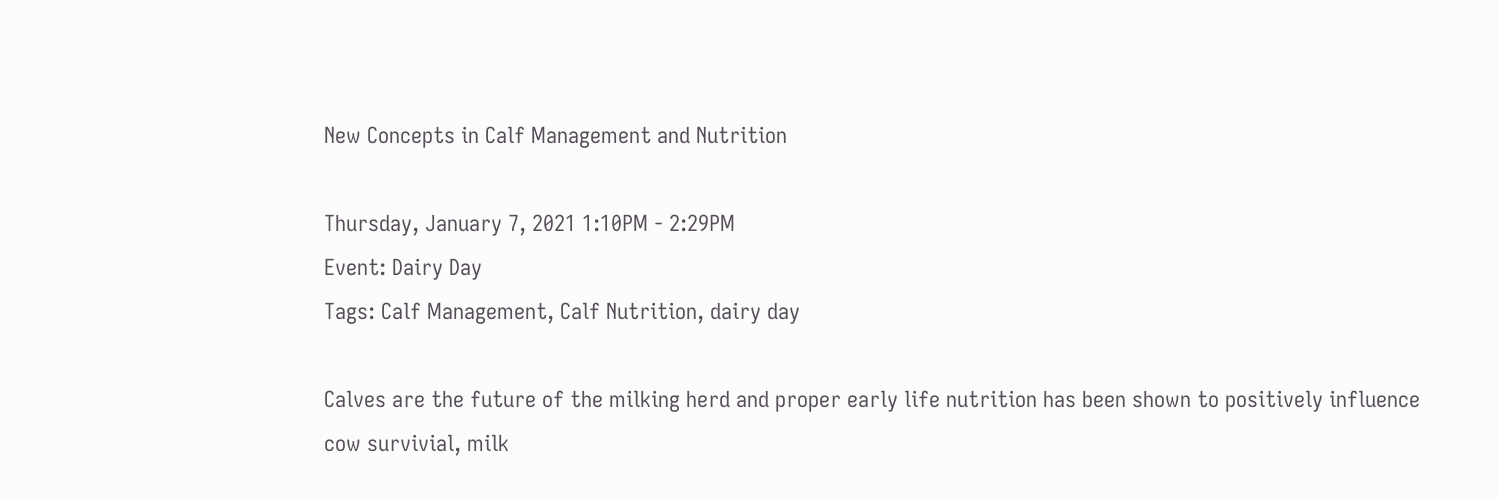New Concepts in Calf Management and Nutrition

Thursday, January 7, 2021 1:10PM - 2:29PM
Event: Dairy Day
Tags: Calf Management, Calf Nutrition, dairy day

Calves are the future of the milking herd and proper early life nutrition has been shown to positively influence cow survivial, milk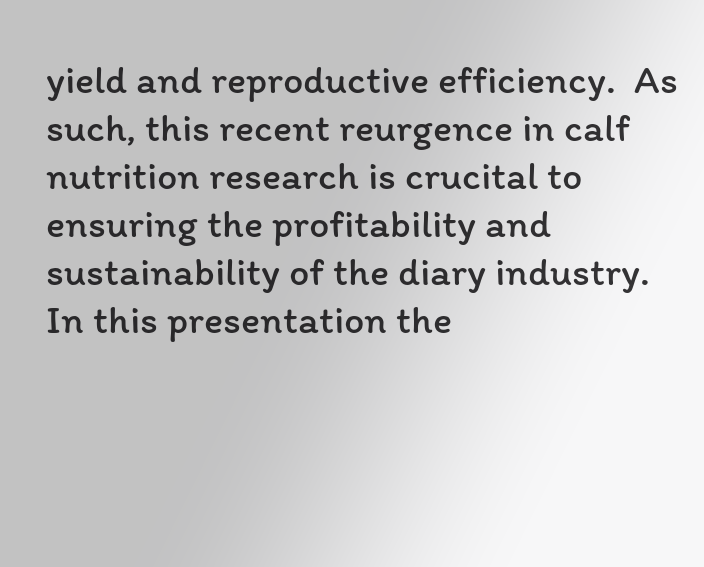yield and reproductive efficiency.  As such, this recent reurgence in calf nutrition research is crucital to ensuring the profitability and sustainability of the diary industry.  In this presentation the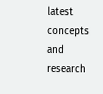latest concepts  and research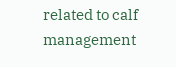related to calf management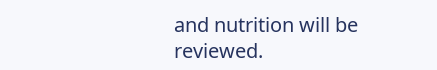and nutrition will be reviewed.